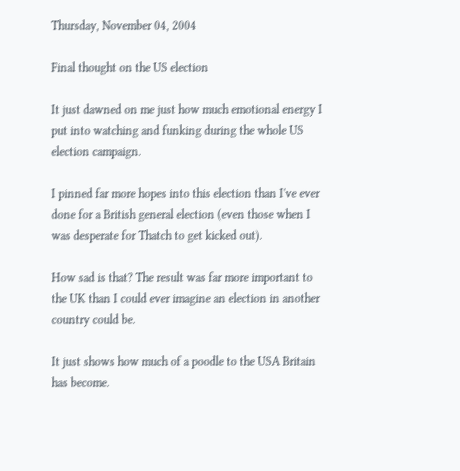Thursday, November 04, 2004

Final thought on the US election

It just dawned on me just how much emotional energy I put into watching and funking during the whole US election campaign.

I pinned far more hopes into this election than I've ever done for a British general election (even those when I was desperate for Thatch to get kicked out).

How sad is that? The result was far more important to the UK than I could ever imagine an election in another country could be.

It just shows how much of a poodle to the USA Britain has become.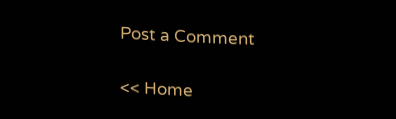Post a Comment

<< Home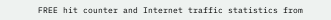FREE hit counter and Internet traffic statistics from